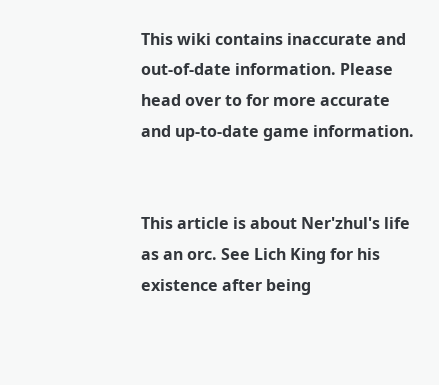This wiki contains inaccurate and out-of-date information. Please head over to for more accurate and up-to-date game information.


This article is about Ner'zhul's life as an orc. See Lich King for his existence after being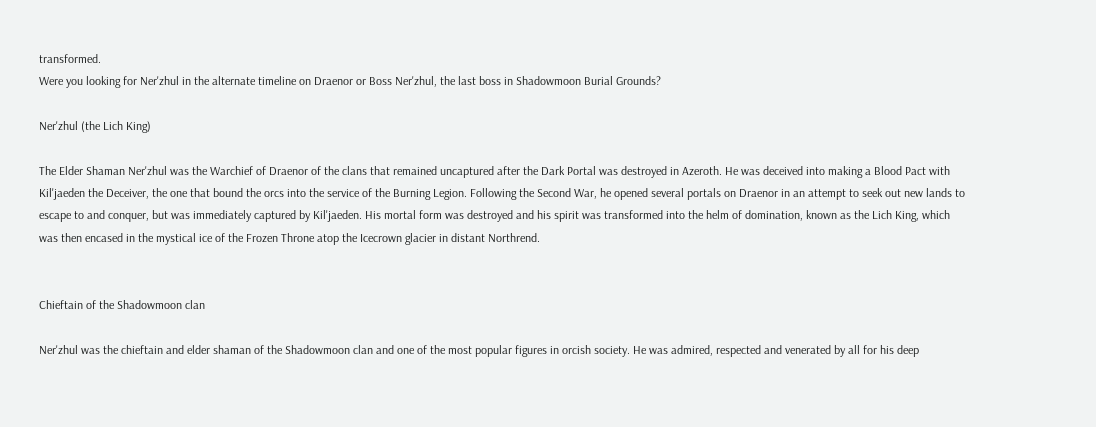transformed.
Were you looking for Ner'zhul in the alternate timeline on Draenor or Boss Ner'zhul, the last boss in Shadowmoon Burial Grounds?

Ner'zhul (the Lich King)

The Elder Shaman Ner'zhul was the Warchief of Draenor of the clans that remained uncaptured after the Dark Portal was destroyed in Azeroth. He was deceived into making a Blood Pact with Kil'jaeden the Deceiver, the one that bound the orcs into the service of the Burning Legion. Following the Second War, he opened several portals on Draenor in an attempt to seek out new lands to escape to and conquer, but was immediately captured by Kil'jaeden. His mortal form was destroyed and his spirit was transformed into the helm of domination, known as the Lich King, which was then encased in the mystical ice of the Frozen Throne atop the Icecrown glacier in distant Northrend.


Chieftain of the Shadowmoon clan

Ner'zhul was the chieftain and elder shaman of the Shadowmoon clan and one of the most popular figures in orcish society. He was admired, respected and venerated by all for his deep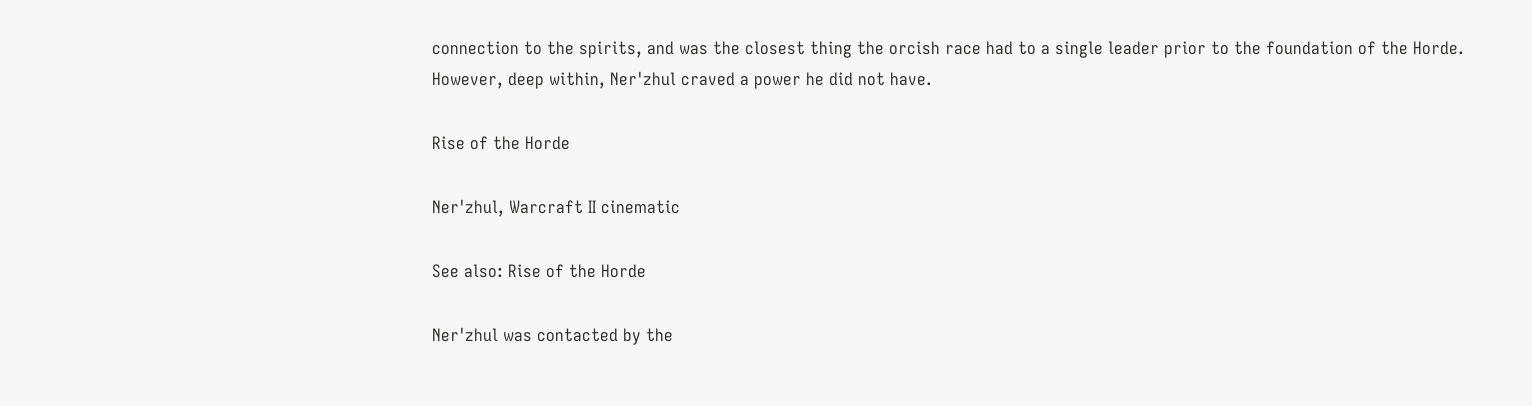connection to the spirits, and was the closest thing the orcish race had to a single leader prior to the foundation of the Horde. However, deep within, Ner'zhul craved a power he did not have.

Rise of the Horde

Ner'zhul, Warcraft II cinematic

See also: Rise of the Horde

Ner'zhul was contacted by the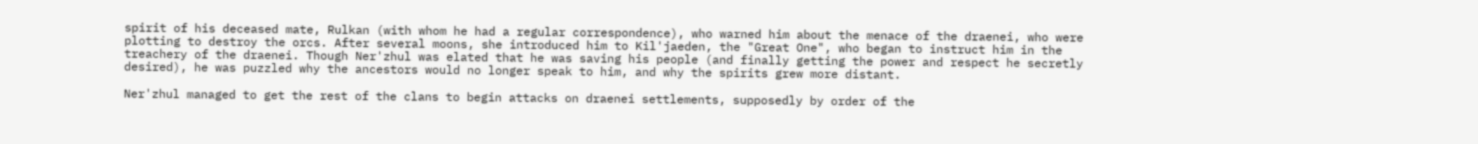spirit of his deceased mate, Rulkan (with whom he had a regular correspondence), who warned him about the menace of the draenei, who were plotting to destroy the orcs. After several moons, she introduced him to Kil'jaeden, the "Great One", who began to instruct him in the treachery of the draenei. Though Ner'zhul was elated that he was saving his people (and finally getting the power and respect he secretly desired), he was puzzled why the ancestors would no longer speak to him, and why the spirits grew more distant.

Ner'zhul managed to get the rest of the clans to begin attacks on draenei settlements, supposedly by order of the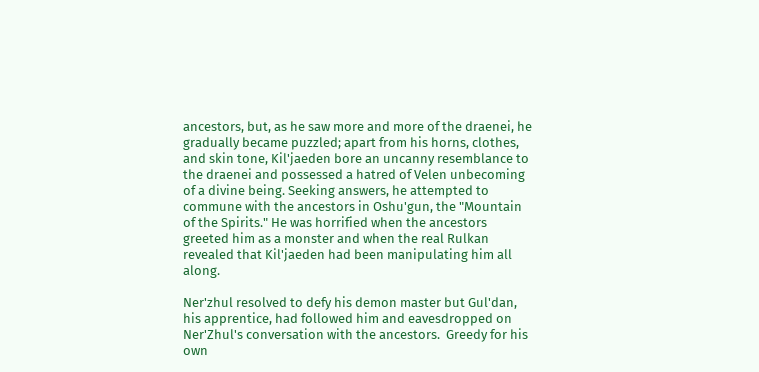ancestors, but, as he saw more and more of the draenei, he gradually became puzzled; apart from his horns, clothes, and skin tone, Kil'jaeden bore an uncanny resemblance to the draenei and possessed a hatred of Velen unbecoming of a divine being. Seeking answers, he attempted to commune with the ancestors in Oshu'gun, the "Mountain of the Spirits." He was horrified when the ancestors greeted him as a monster and when the real Rulkan revealed that Kil'jaeden had been manipulating him all along.

Ner'zhul resolved to defy his demon master but Gul'dan, his apprentice, had followed him and eavesdropped on Ner'Zhul's conversation with the ancestors.  Greedy for his own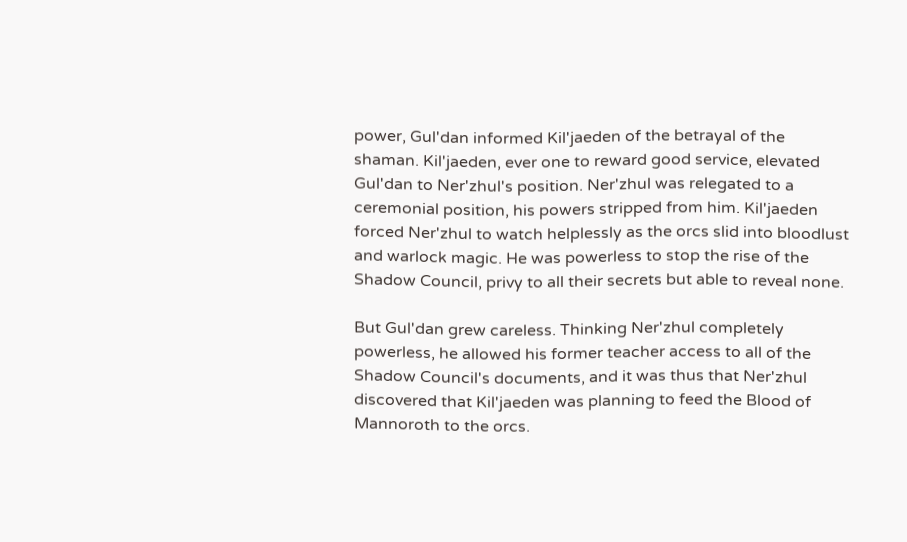power, Gul'dan informed Kil'jaeden of the betrayal of the shaman. Kil'jaeden, ever one to reward good service, elevated Gul'dan to Ner'zhul's position. Ner'zhul was relegated to a ceremonial position, his powers stripped from him. Kil'jaeden forced Ner'zhul to watch helplessly as the orcs slid into bloodlust and warlock magic. He was powerless to stop the rise of the Shadow Council, privy to all their secrets but able to reveal none.

But Gul'dan grew careless. Thinking Ner'zhul completely powerless, he allowed his former teacher access to all of the Shadow Council's documents, and it was thus that Ner'zhul discovered that Kil'jaeden was planning to feed the Blood of Mannoroth to the orcs.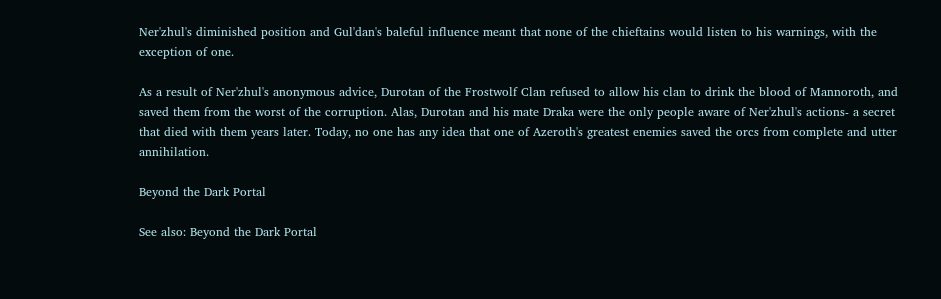Ner'zhul's diminished position and Gul'dan's baleful influence meant that none of the chieftains would listen to his warnings, with the exception of one.

As a result of Ner'zhul's anonymous advice, Durotan of the Frostwolf Clan refused to allow his clan to drink the blood of Mannoroth, and saved them from the worst of the corruption. Alas, Durotan and his mate Draka were the only people aware of Ner'zhul's actions- a secret that died with them years later. Today, no one has any idea that one of Azeroth's greatest enemies saved the orcs from complete and utter annihilation.

Beyond the Dark Portal

See also: Beyond the Dark Portal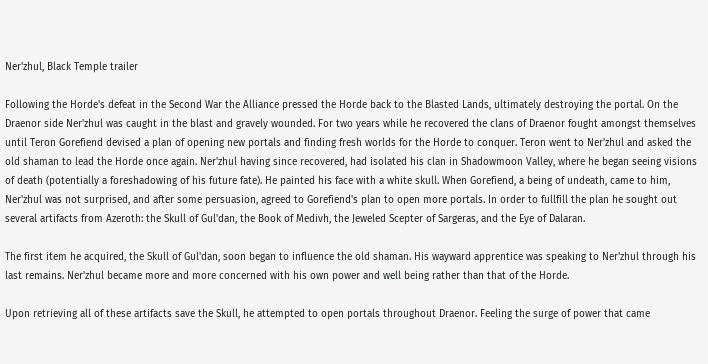Ner'zhul, Black Temple trailer

Following the Horde's defeat in the Second War the Alliance pressed the Horde back to the Blasted Lands, ultimately destroying the portal. On the Draenor side Ner'zhul was caught in the blast and gravely wounded. For two years while he recovered the clans of Draenor fought amongst themselves until Teron Gorefiend devised a plan of opening new portals and finding fresh worlds for the Horde to conquer. Teron went to Ner'zhul and asked the old shaman to lead the Horde once again. Ner'zhul having since recovered, had isolated his clan in Shadowmoon Valley, where he began seeing visions of death (potentially a foreshadowing of his future fate). He painted his face with a white skull. When Gorefiend, a being of undeath, came to him, Ner'zhul was not surprised, and after some persuasion, agreed to Gorefiend's plan to open more portals. In order to fullfill the plan he sought out several artifacts from Azeroth: the Skull of Gul'dan, the Book of Medivh, the Jeweled Scepter of Sargeras, and the Eye of Dalaran.

The first item he acquired, the Skull of Gul'dan, soon began to influence the old shaman. His wayward apprentice was speaking to Ner'zhul through his last remains. Ner'zhul became more and more concerned with his own power and well being rather than that of the Horde.

Upon retrieving all of these artifacts save the Skull, he attempted to open portals throughout Draenor. Feeling the surge of power that came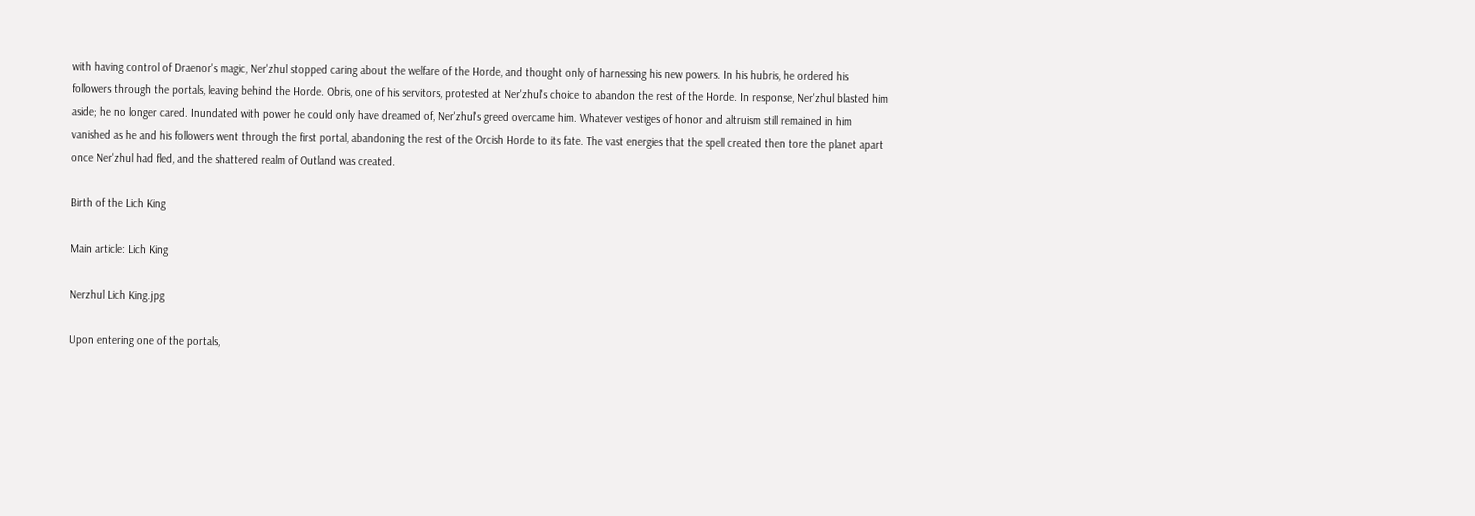with having control of Draenor's magic, Ner'zhul stopped caring about the welfare of the Horde, and thought only of harnessing his new powers. In his hubris, he ordered his followers through the portals, leaving behind the Horde. Obris, one of his servitors, protested at Ner'zhul's choice to abandon the rest of the Horde. In response, Ner'zhul blasted him aside; he no longer cared. Inundated with power he could only have dreamed of, Ner'zhul's greed overcame him. Whatever vestiges of honor and altruism still remained in him vanished as he and his followers went through the first portal, abandoning the rest of the Orcish Horde to its fate. The vast energies that the spell created then tore the planet apart once Ner'zhul had fled, and the shattered realm of Outland was created.

Birth of the Lich King

Main article: Lich King

Nerzhul Lich King.jpg

Upon entering one of the portals,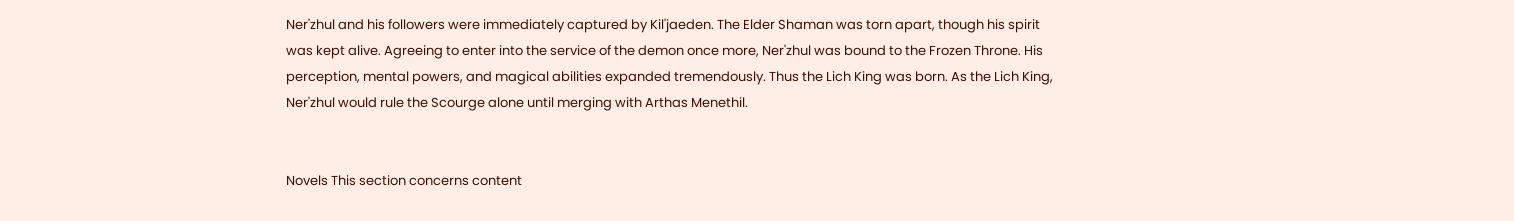Ner'zhul and his followers were immediately captured by Kil'jaeden. The Elder Shaman was torn apart, though his spirit was kept alive. Agreeing to enter into the service of the demon once more, Ner'zhul was bound to the Frozen Throne. His perception, mental powers, and magical abilities expanded tremendously. Thus the Lich King was born. As the Lich King, Ner'zhul would rule the Scourge alone until merging with Arthas Menethil.


Novels This section concerns content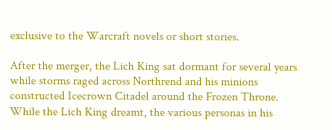exclusive to the Warcraft novels or short stories.

After the merger, the Lich King sat dormant for several years while storms raged across Northrend and his minions constructed Icecrown Citadel around the Frozen Throne. While the Lich King dreamt, the various personas in his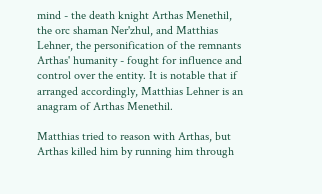mind - the death knight Arthas Menethil, the orc shaman Ner'zhul, and Matthias Lehner, the personification of the remnants Arthas' humanity - fought for influence and control over the entity. It is notable that if arranged accordingly, Matthias Lehner is an anagram of Arthas Menethil.

Matthias tried to reason with Arthas, but Arthas killed him by running him through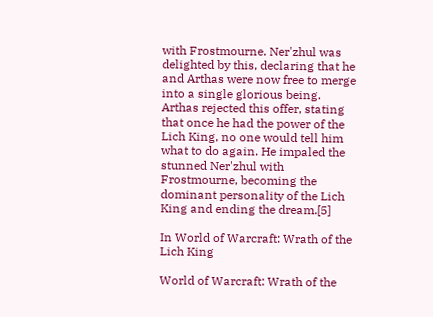with Frostmourne. Ner'zhul was delighted by this, declaring that he and Arthas were now free to merge into a single glorious being. Arthas rejected this offer, stating that once he had the power of the Lich King, no one would tell him what to do again. He impaled the stunned Ner'zhul with Frostmourne, becoming the dominant personality of the Lich King and ending the dream.[5]

In World of Warcraft: Wrath of the Lich King

World of Warcraft: Wrath of the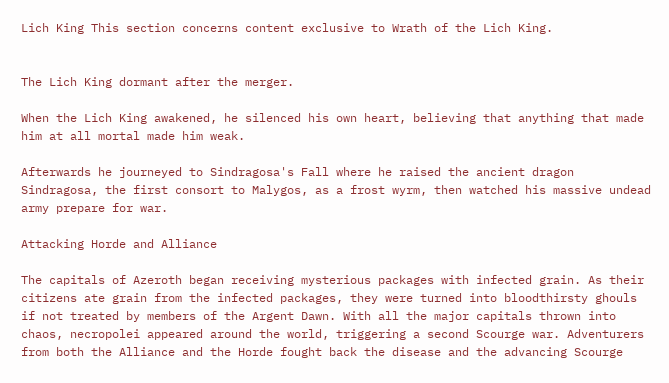Lich King This section concerns content exclusive to Wrath of the Lich King.


The Lich King dormant after the merger.

When the Lich King awakened, he silenced his own heart, believing that anything that made him at all mortal made him weak.

Afterwards he journeyed to Sindragosa's Fall where he raised the ancient dragon Sindragosa, the first consort to Malygos, as a frost wyrm, then watched his massive undead army prepare for war.

Attacking Horde and Alliance

The capitals of Azeroth began receiving mysterious packages with infected grain. As their citizens ate grain from the infected packages, they were turned into bloodthirsty ghouls if not treated by members of the Argent Dawn. With all the major capitals thrown into chaos, necropolei appeared around the world, triggering a second Scourge war. Adventurers from both the Alliance and the Horde fought back the disease and the advancing Scourge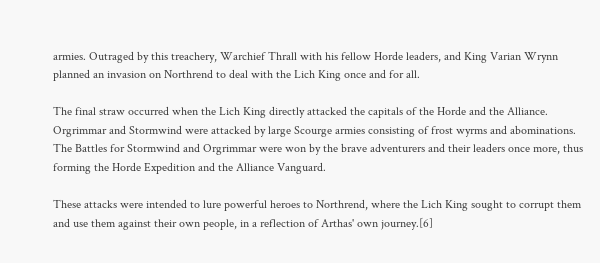armies. Outraged by this treachery, Warchief Thrall with his fellow Horde leaders, and King Varian Wrynn planned an invasion on Northrend to deal with the Lich King once and for all.

The final straw occurred when the Lich King directly attacked the capitals of the Horde and the Alliance. Orgrimmar and Stormwind were attacked by large Scourge armies consisting of frost wyrms and abominations. The Battles for Stormwind and Orgrimmar were won by the brave adventurers and their leaders once more, thus forming the Horde Expedition and the Alliance Vanguard.

These attacks were intended to lure powerful heroes to Northrend, where the Lich King sought to corrupt them and use them against their own people, in a reflection of Arthas' own journey.[6]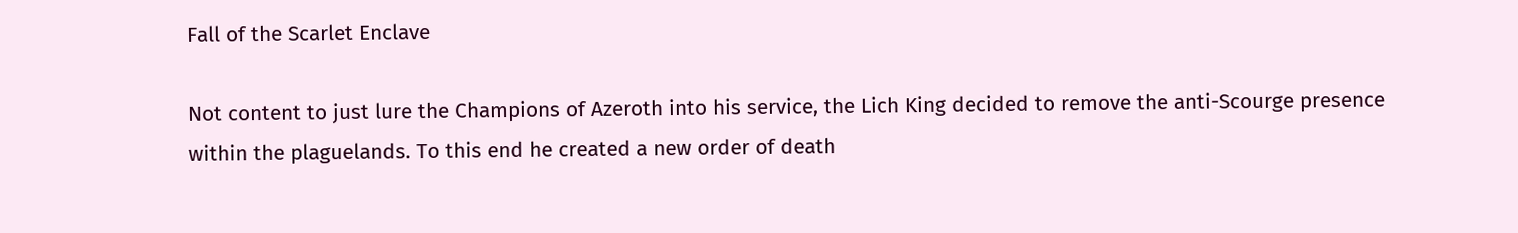Fall of the Scarlet Enclave

Not content to just lure the Champions of Azeroth into his service, the Lich King decided to remove the anti-Scourge presence within the plaguelands. To this end he created a new order of death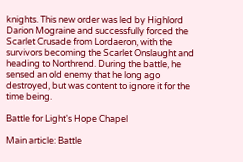knights. This new order was led by Highlord Darion Mograine and successfully forced the Scarlet Crusade from Lordaeron, with the survivors becoming the Scarlet Onslaught and heading to Northrend. During the battle, he sensed an old enemy that he long ago destroyed, but was content to ignore it for the time being.

Battle for Light's Hope Chapel

Main article: Battle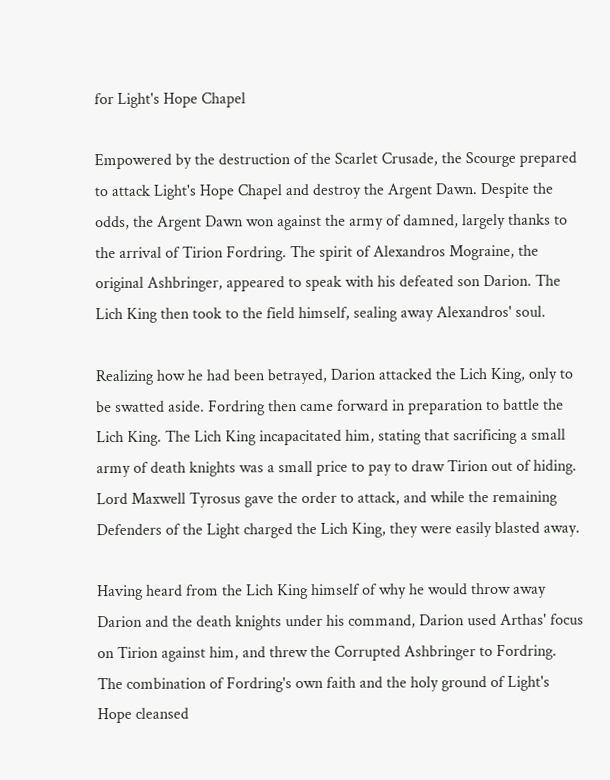for Light's Hope Chapel

Empowered by the destruction of the Scarlet Crusade, the Scourge prepared to attack Light's Hope Chapel and destroy the Argent Dawn. Despite the odds, the Argent Dawn won against the army of damned, largely thanks to the arrival of Tirion Fordring. The spirit of Alexandros Mograine, the original Ashbringer, appeared to speak with his defeated son Darion. The Lich King then took to the field himself, sealing away Alexandros' soul.

Realizing how he had been betrayed, Darion attacked the Lich King, only to be swatted aside. Fordring then came forward in preparation to battle the Lich King. The Lich King incapacitated him, stating that sacrificing a small army of death knights was a small price to pay to draw Tirion out of hiding. Lord Maxwell Tyrosus gave the order to attack, and while the remaining Defenders of the Light charged the Lich King, they were easily blasted away.

Having heard from the Lich King himself of why he would throw away Darion and the death knights under his command, Darion used Arthas' focus on Tirion against him, and threw the Corrupted Ashbringer to Fordring. The combination of Fordring's own faith and the holy ground of Light's Hope cleansed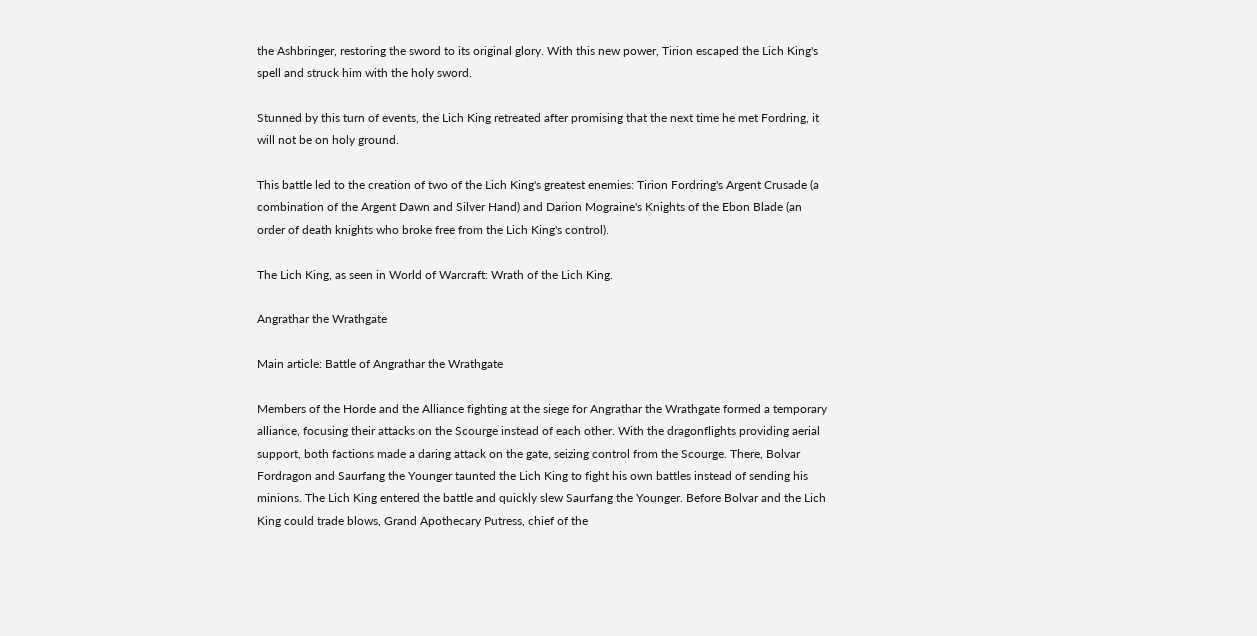the Ashbringer, restoring the sword to its original glory. With this new power, Tirion escaped the Lich King's spell and struck him with the holy sword.

Stunned by this turn of events, the Lich King retreated after promising that the next time he met Fordring, it will not be on holy ground.

This battle led to the creation of two of the Lich King's greatest enemies: Tirion Fordring's Argent Crusade (a combination of the Argent Dawn and Silver Hand) and Darion Mograine's Knights of the Ebon Blade (an order of death knights who broke free from the Lich King's control).

The Lich King, as seen in World of Warcraft: Wrath of the Lich King.

Angrathar the Wrathgate

Main article: Battle of Angrathar the Wrathgate

Members of the Horde and the Alliance fighting at the siege for Angrathar the Wrathgate formed a temporary alliance, focusing their attacks on the Scourge instead of each other. With the dragonflights providing aerial support, both factions made a daring attack on the gate, seizing control from the Scourge. There, Bolvar Fordragon and Saurfang the Younger taunted the Lich King to fight his own battles instead of sending his minions. The Lich King entered the battle and quickly slew Saurfang the Younger. Before Bolvar and the Lich King could trade blows, Grand Apothecary Putress, chief of the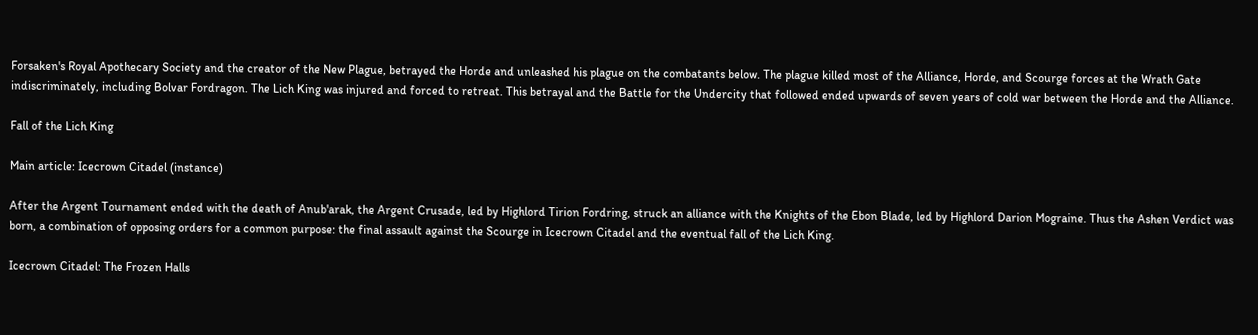Forsaken's Royal Apothecary Society and the creator of the New Plague, betrayed the Horde and unleashed his plague on the combatants below. The plague killed most of the Alliance, Horde, and Scourge forces at the Wrath Gate indiscriminately, including Bolvar Fordragon. The Lich King was injured and forced to retreat. This betrayal and the Battle for the Undercity that followed ended upwards of seven years of cold war between the Horde and the Alliance.

Fall of the Lich King

Main article: Icecrown Citadel (instance)

After the Argent Tournament ended with the death of Anub'arak, the Argent Crusade, led by Highlord Tirion Fordring, struck an alliance with the Knights of the Ebon Blade, led by Highlord Darion Mograine. Thus the Ashen Verdict was born, a combination of opposing orders for a common purpose: the final assault against the Scourge in Icecrown Citadel and the eventual fall of the Lich King.

Icecrown Citadel: The Frozen Halls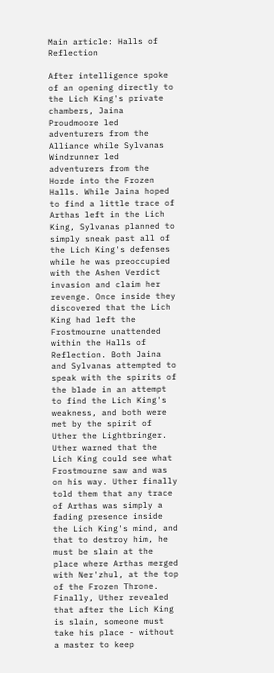Main article: Halls of Reflection

After intelligence spoke of an opening directly to the Lich King's private chambers, Jaina Proudmoore led adventurers from the Alliance while Sylvanas Windrunner led adventurers from the Horde into the Frozen Halls. While Jaina hoped to find a little trace of Arthas left in the Lich King, Sylvanas planned to simply sneak past all of the Lich King's defenses while he was preoccupied with the Ashen Verdict invasion and claim her revenge. Once inside they discovered that the Lich King had left the Frostmourne unattended within the Halls of Reflection. Both Jaina and Sylvanas attempted to speak with the spirits of the blade in an attempt to find the Lich King's weakness, and both were met by the spirit of Uther the Lightbringer. Uther warned that the Lich King could see what Frostmourne saw and was on his way. Uther finally told them that any trace of Arthas was simply a fading presence inside the Lich King's mind, and that to destroy him, he must be slain at the place where Arthas merged with Ner'zhul, at the top of the Frozen Throne. Finally, Uther revealed that after the Lich King is slain, someone must take his place - without a master to keep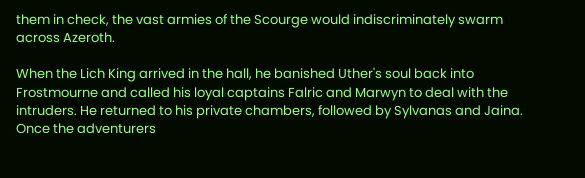them in check, the vast armies of the Scourge would indiscriminately swarm across Azeroth.

When the Lich King arrived in the hall, he banished Uther's soul back into Frostmourne and called his loyal captains Falric and Marwyn to deal with the intruders. He returned to his private chambers, followed by Sylvanas and Jaina. Once the adventurers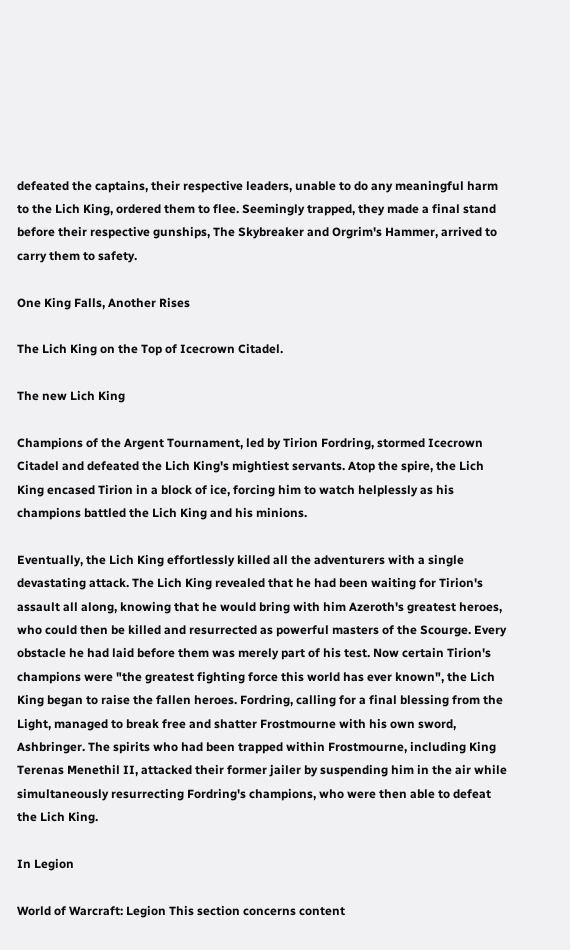defeated the captains, their respective leaders, unable to do any meaningful harm to the Lich King, ordered them to flee. Seemingly trapped, they made a final stand before their respective gunships, The Skybreaker and Orgrim's Hammer, arrived to carry them to safety.

One King Falls, Another Rises

The Lich King on the Top of Icecrown Citadel.

The new Lich King

Champions of the Argent Tournament, led by Tirion Fordring, stormed Icecrown Citadel and defeated the Lich King's mightiest servants. Atop the spire, the Lich King encased Tirion in a block of ice, forcing him to watch helplessly as his champions battled the Lich King and his minions.

Eventually, the Lich King effortlessly killed all the adventurers with a single devastating attack. The Lich King revealed that he had been waiting for Tirion's assault all along, knowing that he would bring with him Azeroth's greatest heroes, who could then be killed and resurrected as powerful masters of the Scourge. Every obstacle he had laid before them was merely part of his test. Now certain Tirion's champions were "the greatest fighting force this world has ever known", the Lich King began to raise the fallen heroes. Fordring, calling for a final blessing from the Light, managed to break free and shatter Frostmourne with his own sword, Ashbringer. The spirits who had been trapped within Frostmourne, including King Terenas Menethil II, attacked their former jailer by suspending him in the air while simultaneously resurrecting Fordring's champions, who were then able to defeat the Lich King.

In Legion

World of Warcraft: Legion This section concerns content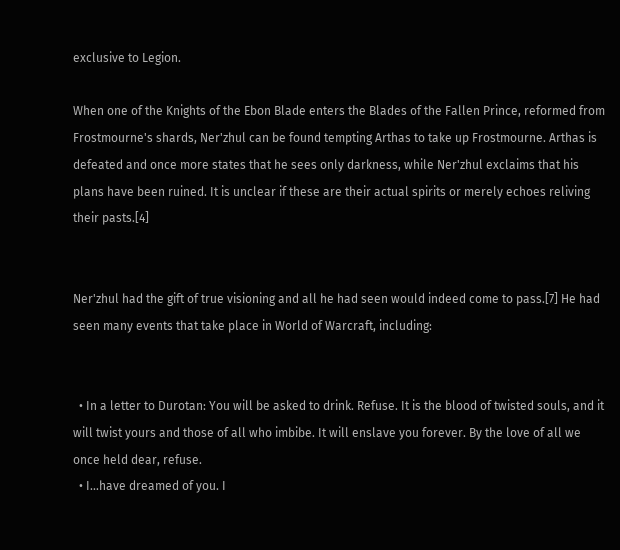exclusive to Legion.

When one of the Knights of the Ebon Blade enters the Blades of the Fallen Prince, reformed from Frostmourne's shards, Ner'zhul can be found tempting Arthas to take up Frostmourne. Arthas is defeated and once more states that he sees only darkness, while Ner'zhul exclaims that his plans have been ruined. It is unclear if these are their actual spirits or merely echoes reliving their pasts.[4]


Ner'zhul had the gift of true visioning and all he had seen would indeed come to pass.[7] He had seen many events that take place in World of Warcraft, including:


  • In a letter to Durotan: You will be asked to drink. Refuse. It is the blood of twisted souls, and it will twist yours and those of all who imbibe. It will enslave you forever. By the love of all we once held dear, refuse.
  • I...have dreamed of you. I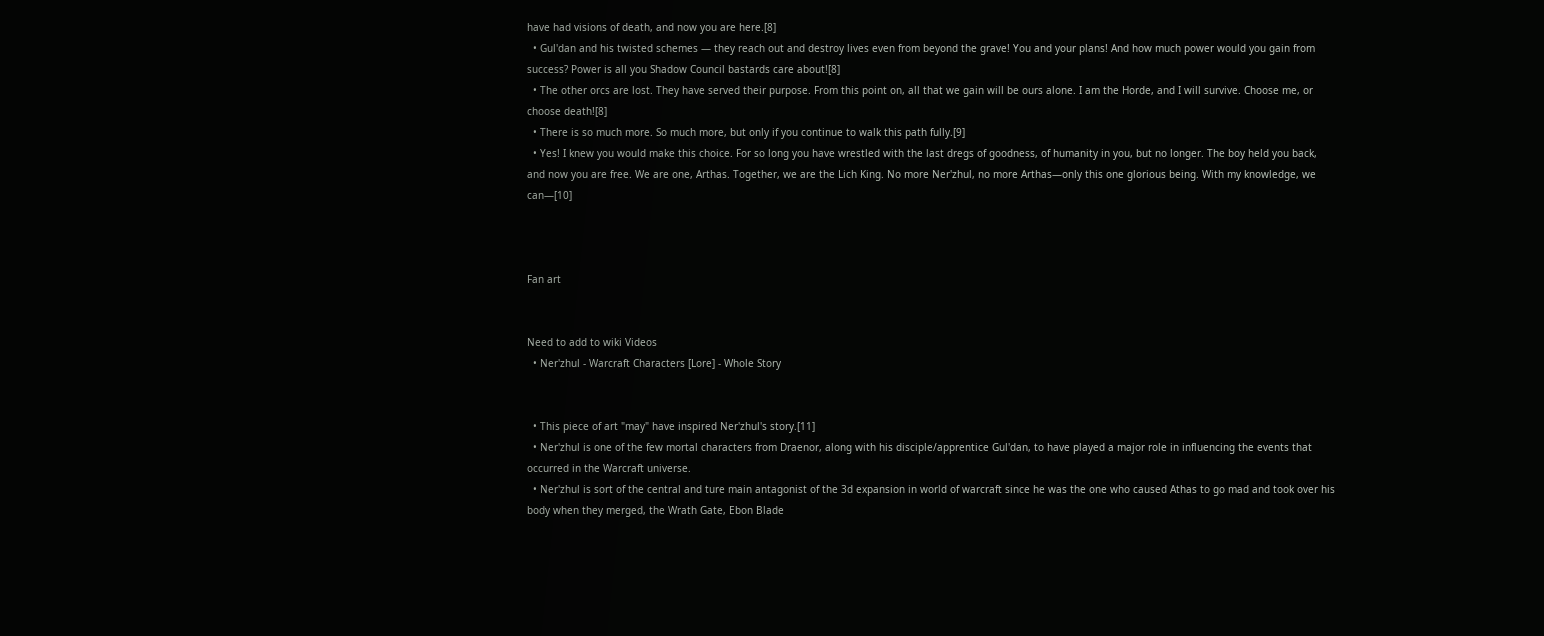have had visions of death, and now you are here.[8]
  • Gul'dan and his twisted schemes — they reach out and destroy lives even from beyond the grave! You and your plans! And how much power would you gain from success? Power is all you Shadow Council bastards care about![8]
  • The other orcs are lost. They have served their purpose. From this point on, all that we gain will be ours alone. I am the Horde, and I will survive. Choose me, or choose death![8]
  • There is so much more. So much more, but only if you continue to walk this path fully.[9]
  • Yes! I knew you would make this choice. For so long you have wrestled with the last dregs of goodness, of humanity in you, but no longer. The boy held you back, and now you are free. We are one, Arthas. Together, we are the Lich King. No more Ner'zhul, no more Arthas—only this one glorious being. With my knowledge, we can—[10]



Fan art


Need to add to wiki Videos
  • Ner'zhul - Warcraft Characters [Lore] - Whole Story


  • This piece of art "may" have inspired Ner'zhul's story.[11]
  • Ner'zhul is one of the few mortal characters from Draenor, along with his disciple/apprentice Gul'dan, to have played a major role in influencing the events that occurred in the Warcraft universe.
  • Ner'zhul is sort of the central and ture main antagonist of the 3d expansion in world of warcraft since he was the one who caused Athas to go mad and took over his body when they merged, the Wrath Gate, Ebon Blade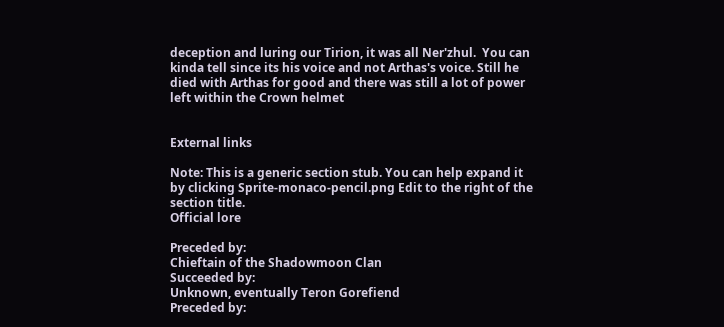deception and luring our Tirion, it was all Ner'zhul.  You can kinda tell since its his voice and not Arthas's voice. Still he died with Arthas for good and there was still a lot of power left within the Crown helmet


External links

Note: This is a generic section stub. You can help expand it by clicking Sprite-monaco-pencil.png Edit to the right of the section title.
Official lore

Preceded by:
Chieftain of the Shadowmoon Clan
Succeeded by:
Unknown, eventually Teron Gorefiend
Preceded by: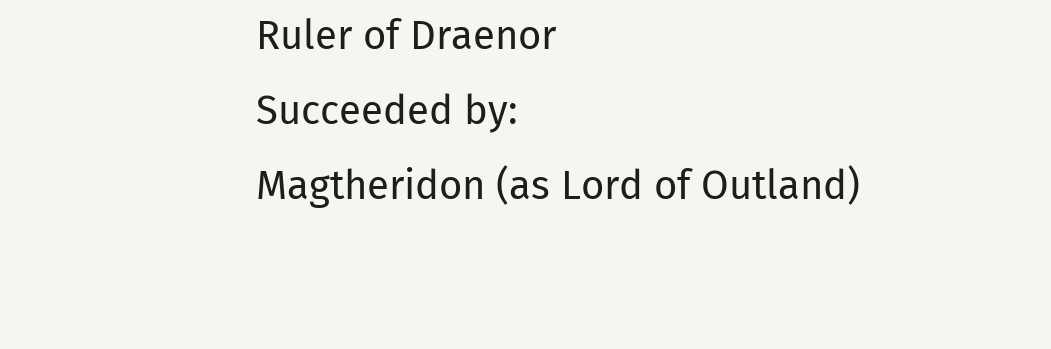Ruler of Draenor
Succeeded by:
Magtheridon (as Lord of Outland)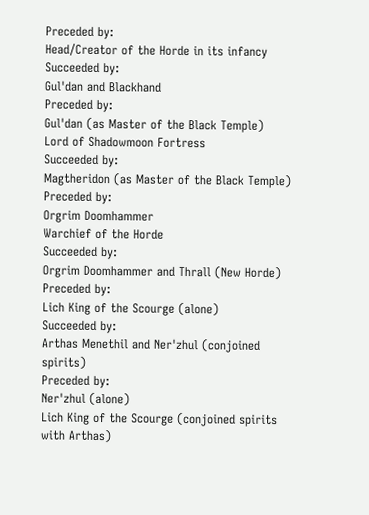Preceded by:
Head/Creator of the Horde in its infancy
Succeeded by:
Gul'dan and Blackhand
Preceded by:
Gul'dan (as Master of the Black Temple)
Lord of Shadowmoon Fortress
Succeeded by:
Magtheridon (as Master of the Black Temple)
Preceded by:
Orgrim Doomhammer
Warchief of the Horde
Succeeded by:
Orgrim Doomhammer and Thrall (New Horde)
Preceded by:
Lich King of the Scourge (alone)
Succeeded by:
Arthas Menethil and Ner'zhul (conjoined spirits)
Preceded by:
Ner'zhul (alone)
Lich King of the Scourge (conjoined spirits with Arthas)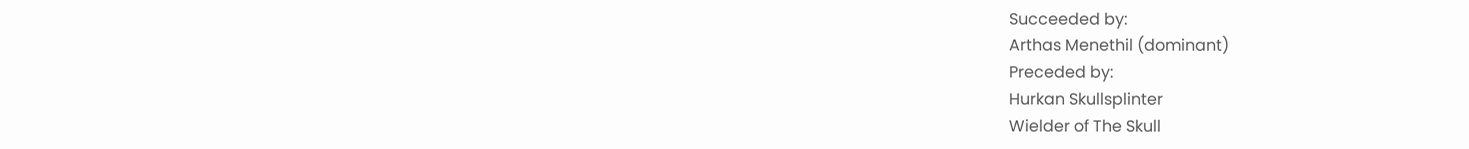Succeeded by:
Arthas Menethil (dominant)
Preceded by:
Hurkan Skullsplinter
Wielder of The Skull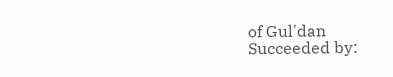of Gul'dan
Succeeded by: